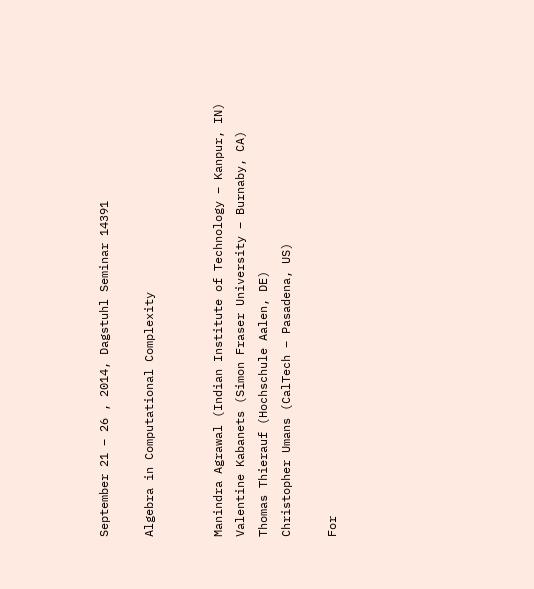September 21 – 26 , 2014, Dagstuhl Seminar 14391

Algebra in Computational Complexity


Manindra Agrawal (Indian Institute of Technology – Kanpur, IN)
Valentine Kabanets (Simon Fraser University – Burnaby, CA)
Thomas Thierauf (Hochschule Aalen, DE)
Christopher Umans (CalTech – Pasadena, US)

For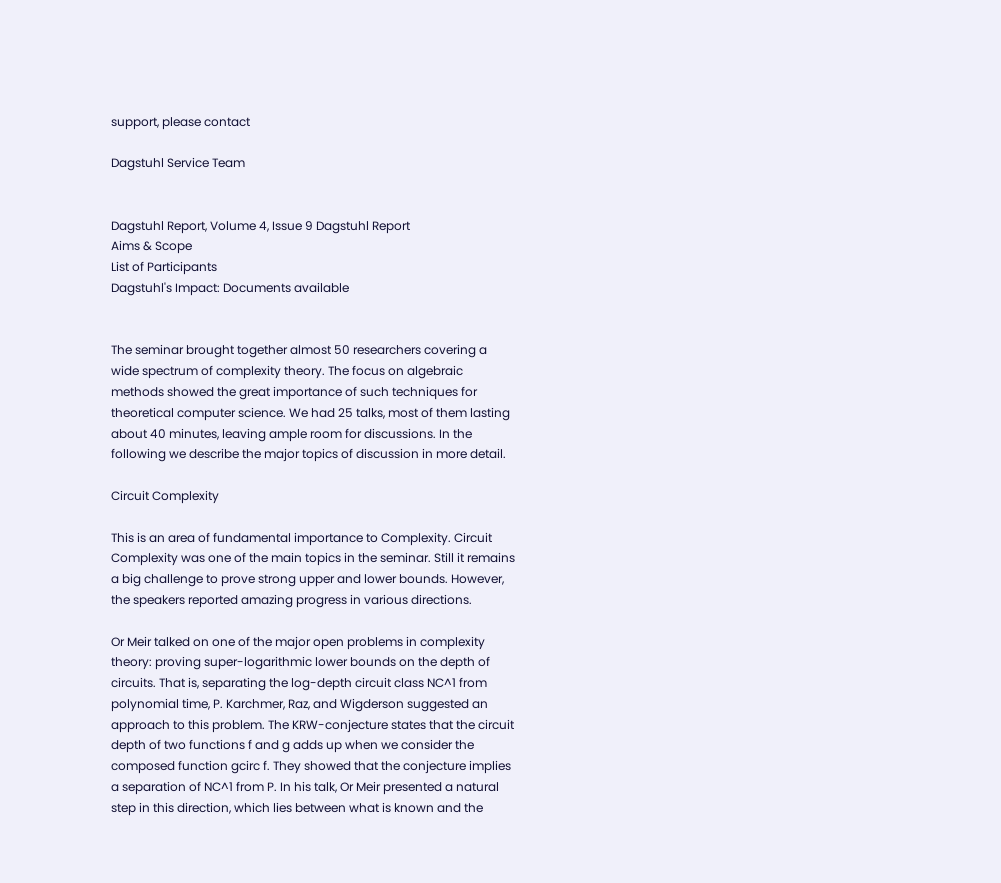support, please contact

Dagstuhl Service Team


Dagstuhl Report, Volume 4, Issue 9 Dagstuhl Report
Aims & Scope
List of Participants
Dagstuhl's Impact: Documents available


The seminar brought together almost 50 researchers covering a wide spectrum of complexity theory. The focus on algebraic methods showed the great importance of such techniques for theoretical computer science. We had 25 talks, most of them lasting about 40 minutes, leaving ample room for discussions. In the following we describe the major topics of discussion in more detail.

Circuit Complexity

This is an area of fundamental importance to Complexity. Circuit Complexity was one of the main topics in the seminar. Still it remains a big challenge to prove strong upper and lower bounds. However, the speakers reported amazing progress in various directions.

Or Meir talked on one of the major open problems in complexity theory: proving super-logarithmic lower bounds on the depth of circuits. That is, separating the log-depth circuit class NC^1 from polynomial time, P. Karchmer, Raz, and Wigderson suggested an approach to this problem. The KRW-conjecture states that the circuit depth of two functions f and g adds up when we consider the composed function gcirc f. They showed that the conjecture implies a separation of NC^1 from P. In his talk, Or Meir presented a natural step in this direction, which lies between what is known and the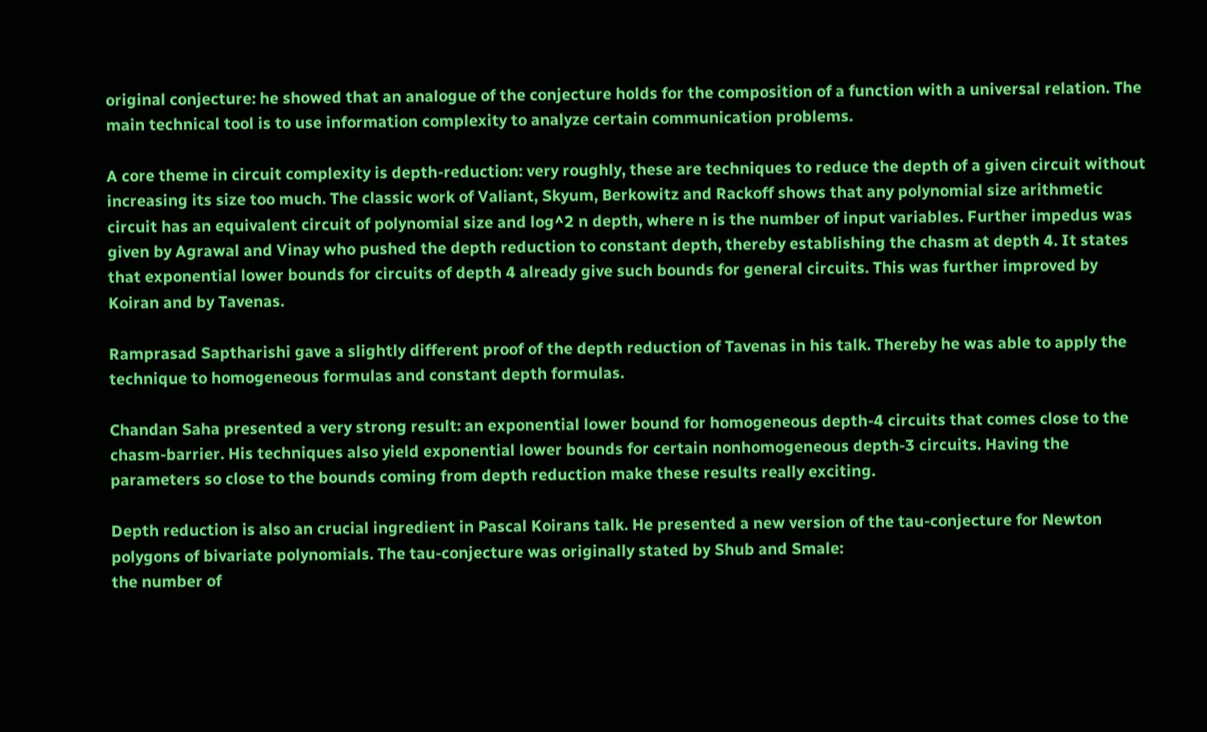original conjecture: he showed that an analogue of the conjecture holds for the composition of a function with a universal relation. The main technical tool is to use information complexity to analyze certain communication problems.

A core theme in circuit complexity is depth-reduction: very roughly, these are techniques to reduce the depth of a given circuit without increasing its size too much. The classic work of Valiant, Skyum, Berkowitz and Rackoff shows that any polynomial size arithmetic circuit has an equivalent circuit of polynomial size and log^2 n depth, where n is the number of input variables. Further impedus was given by Agrawal and Vinay who pushed the depth reduction to constant depth, thereby establishing the chasm at depth 4. It states that exponential lower bounds for circuits of depth 4 already give such bounds for general circuits. This was further improved by Koiran and by Tavenas.

Ramprasad Saptharishi gave a slightly different proof of the depth reduction of Tavenas in his talk. Thereby he was able to apply the technique to homogeneous formulas and constant depth formulas.

Chandan Saha presented a very strong result: an exponential lower bound for homogeneous depth-4 circuits that comes close to the chasm-barrier. His techniques also yield exponential lower bounds for certain nonhomogeneous depth-3 circuits. Having the parameters so close to the bounds coming from depth reduction make these results really exciting.

Depth reduction is also an crucial ingredient in Pascal Koirans talk. He presented a new version of the tau-conjecture for Newton polygons of bivariate polynomials. The tau-conjecture was originally stated by Shub and Smale:
the number of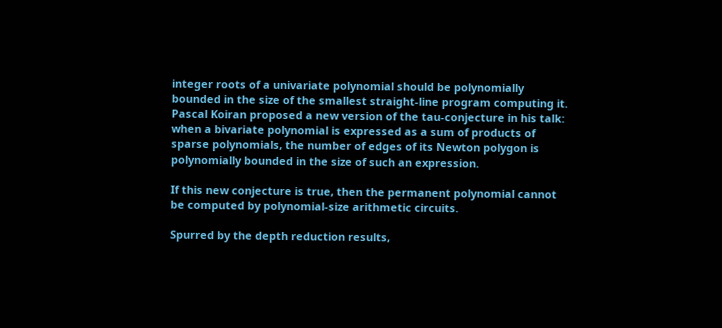integer roots of a univariate polynomial should be polynomially bounded in the size of the smallest straight-line program computing it.
Pascal Koiran proposed a new version of the tau-conjecture in his talk:
when a bivariate polynomial is expressed as a sum of products of sparse polynomials, the number of edges of its Newton polygon is polynomially bounded in the size of such an expression.

If this new conjecture is true, then the permanent polynomial cannot be computed by polynomial-size arithmetic circuits.

Spurred by the depth reduction results,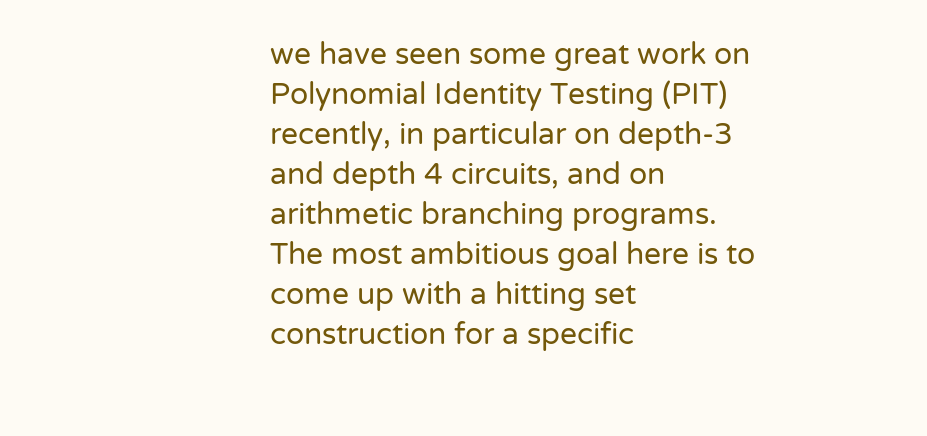we have seen some great work on Polynomial Identity Testing (PIT) recently, in particular on depth-3 and depth 4 circuits, and on arithmetic branching programs. The most ambitious goal here is to come up with a hitting set construction for a specific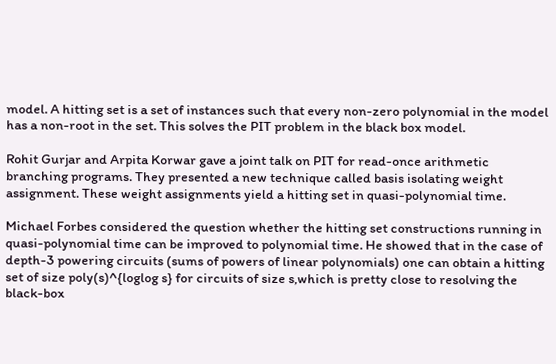model. A hitting set is a set of instances such that every non-zero polynomial in the model has a non-root in the set. This solves the PIT problem in the black box model.

Rohit Gurjar and Arpita Korwar gave a joint talk on PIT for read-once arithmetic branching programs. They presented a new technique called basis isolating weight assignment. These weight assignments yield a hitting set in quasi-polynomial time.

Michael Forbes considered the question whether the hitting set constructions running in quasi-polynomial time can be improved to polynomial time. He showed that in the case of depth-3 powering circuits (sums of powers of linear polynomials) one can obtain a hitting set of size poly(s)^{loglog s} for circuits of size s,which is pretty close to resolving the black-box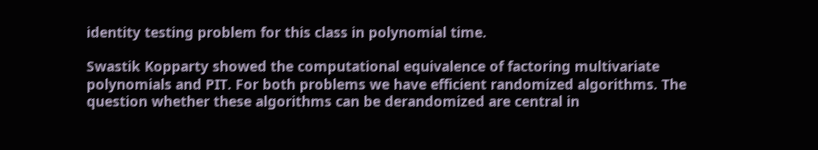identity testing problem for this class in polynomial time.

Swastik Kopparty showed the computational equivalence of factoring multivariate polynomials and PIT. For both problems we have efficient randomized algorithms. The question whether these algorithms can be derandomized are central in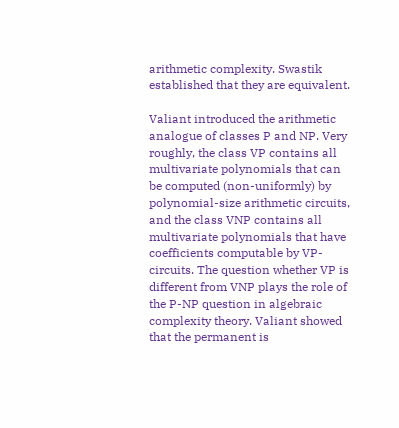arithmetic complexity. Swastik established that they are equivalent.

Valiant introduced the arithmetic analogue of classes P and NP. Very roughly, the class VP contains all multivariate polynomials that can be computed (non-uniformly) by polynomial-size arithmetic circuits, and the class VNP contains all multivariate polynomials that have coefficients computable by VP-circuits. The question whether VP is different from VNP plays the role of the P-NP question in algebraic complexity theory. Valiant showed that the permanent is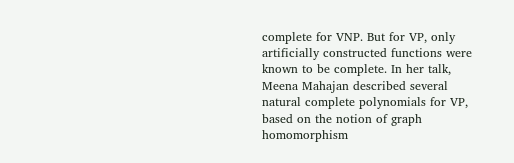complete for VNP. But for VP, only artificially constructed functions were known to be complete. In her talk, Meena Mahajan described several natural complete polynomials for VP, based on the notion of graph homomorphism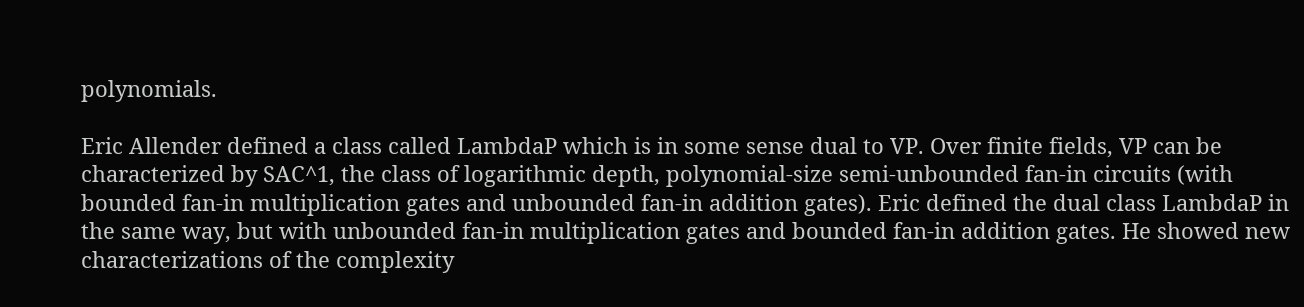polynomials.

Eric Allender defined a class called LambdaP which is in some sense dual to VP. Over finite fields, VP can be characterized by SAC^1, the class of logarithmic depth, polynomial-size semi-unbounded fan-in circuits (with bounded fan-in multiplication gates and unbounded fan-in addition gates). Eric defined the dual class LambdaP in the same way, but with unbounded fan-in multiplication gates and bounded fan-in addition gates. He showed new characterizations of the complexity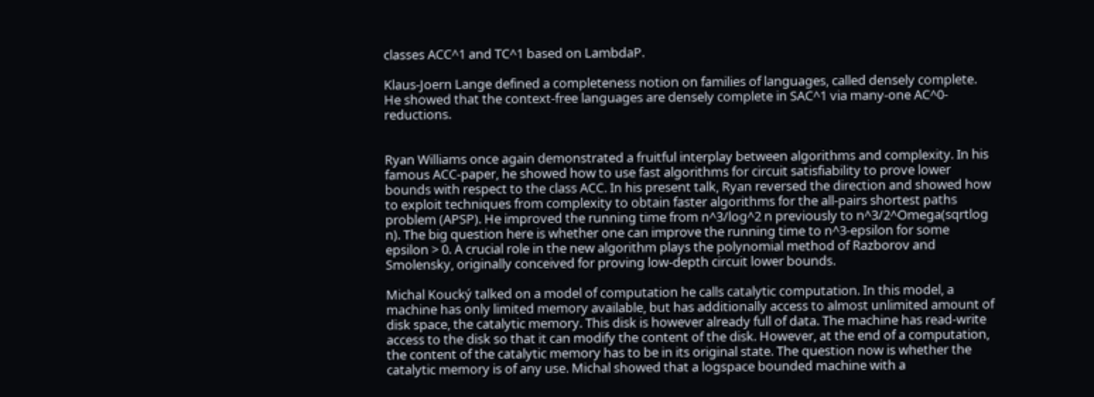classes ACC^1 and TC^1 based on LambdaP.

Klaus-Joern Lange defined a completeness notion on families of languages, called densely complete. He showed that the context-free languages are densely complete in SAC^1 via many-one AC^0-reductions.


Ryan Williams once again demonstrated a fruitful interplay between algorithms and complexity. In his famous ACC-paper, he showed how to use fast algorithms for circuit satisfiability to prove lower bounds with respect to the class ACC. In his present talk, Ryan reversed the direction and showed how to exploit techniques from complexity to obtain faster algorithms for the all-pairs shortest paths problem (APSP). He improved the running time from n^3/log^2 n previously to n^3/2^Omega(sqrtlog n). The big question here is whether one can improve the running time to n^3-epsilon for some epsilon > 0. A crucial role in the new algorithm plays the polynomial method of Razborov and Smolensky, originally conceived for proving low-depth circuit lower bounds.

Michal Koucký talked on a model of computation he calls catalytic computation. In this model, a machine has only limited memory available, but has additionally access to almost unlimited amount of disk space, the catalytic memory. This disk is however already full of data. The machine has read-write access to the disk so that it can modify the content of the disk. However, at the end of a computation, the content of the catalytic memory has to be in its original state. The question now is whether the catalytic memory is of any use. Michal showed that a logspace bounded machine with a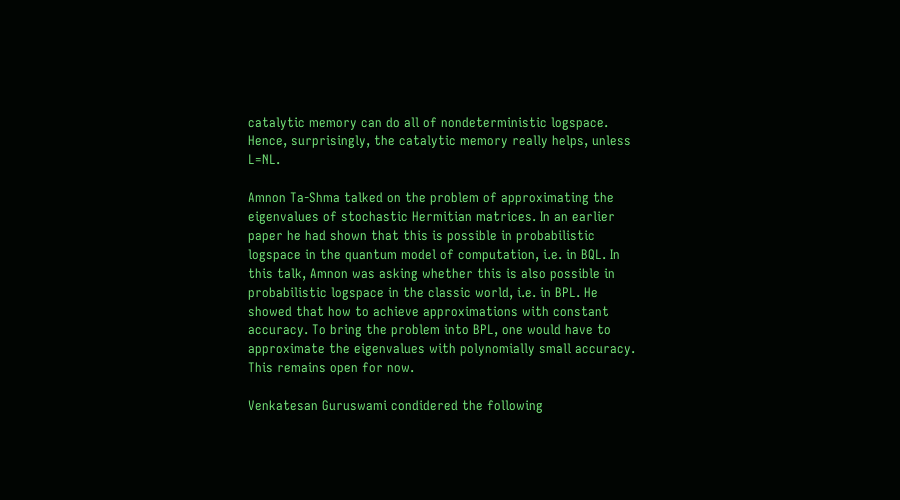catalytic memory can do all of nondeterministic logspace. Hence, surprisingly, the catalytic memory really helps, unless L=NL.

Amnon Ta-Shma talked on the problem of approximating the eigenvalues of stochastic Hermitian matrices. In an earlier paper he had shown that this is possible in probabilistic logspace in the quantum model of computation, i.e. in BQL. In this talk, Amnon was asking whether this is also possible in probabilistic logspace in the classic world, i.e. in BPL. He showed that how to achieve approximations with constant accuracy. To bring the problem into BPL, one would have to approximate the eigenvalues with polynomially small accuracy. This remains open for now.

Venkatesan Guruswami condidered the following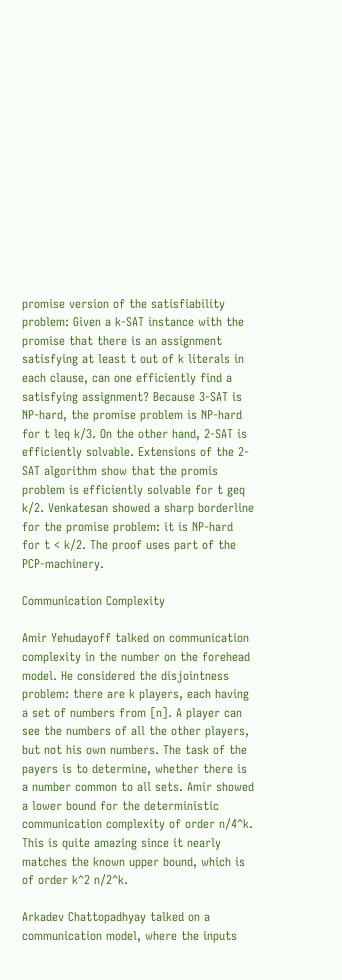promise version of the satisfiability problem: Given a k-SAT instance with the promise that there is an assignment satisfying at least t out of k literals in each clause, can one efficiently find a satisfying assignment? Because 3-SAT is NP-hard, the promise problem is NP-hard for t leq k/3. On the other hand, 2-SAT is efficiently solvable. Extensions of the 2-SAT algorithm show that the promis problem is efficiently solvable for t geq k/2. Venkatesan showed a sharp borderline for the promise problem: it is NP-hard for t < k/2. The proof uses part of the PCP-machinery.

Communication Complexity

Amir Yehudayoff talked on communication complexity in the number on the forehead model. He considered the disjointness problem: there are k players, each having a set of numbers from [n]. A player can see the numbers of all the other players, but not his own numbers. The task of the payers is to determine, whether there is a number common to all sets. Amir showed a lower bound for the deterministic communication complexity of order n/4^k. This is quite amazing since it nearly matches the known upper bound, which is of order k^2 n/2^k.

Arkadev Chattopadhyay talked on a communication model, where the inputs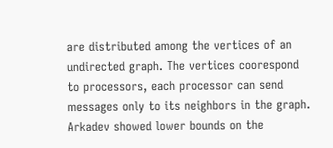are distributed among the vertices of an undirected graph. The vertices coorespond to processors, each processor can send messages only to its neighbors in the graph. Arkadev showed lower bounds on the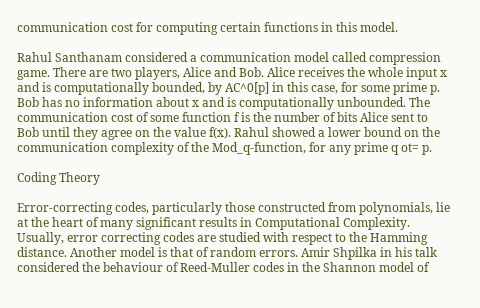communication cost for computing certain functions in this model.

Rahul Santhanam considered a communication model called compression game. There are two players, Alice and Bob. Alice receives the whole input x and is computationally bounded, by AC^0[p] in this case, for some prime p. Bob has no information about x and is computationally unbounded. The communication cost of some function f is the number of bits Alice sent to Bob until they agree on the value f(x). Rahul showed a lower bound on the communication complexity of the Mod_q-function, for any prime q ot= p.

Coding Theory

Error-correcting codes, particularly those constructed from polynomials, lie at the heart of many significant results in Computational Complexity. Usually, error correcting codes are studied with respect to the Hamming distance. Another model is that of random errors. Amir Shpilka in his talk considered the behaviour of Reed-Muller codes in the Shannon model of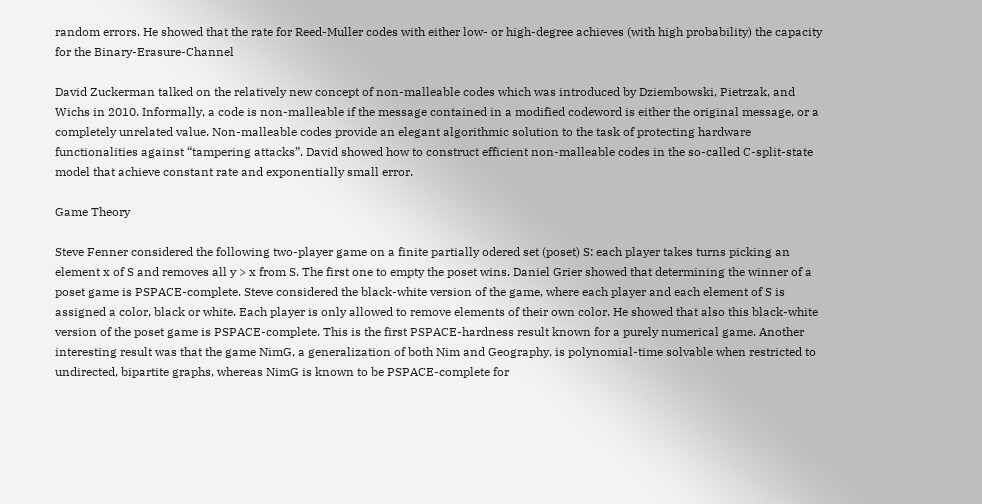random errors. He showed that the rate for Reed-Muller codes with either low- or high-degree achieves (with high probability) the capacity for the Binary-Erasure-Channel

David Zuckerman talked on the relatively new concept of non-malleable codes which was introduced by Dziembowski, Pietrzak, and Wichs in 2010. Informally, a code is non-malleable if the message contained in a modified codeword is either the original message, or a completely unrelated value. Non-malleable codes provide an elegant algorithmic solution to the task of protecting hardware functionalities against “tampering attacks”. David showed how to construct efficient non-malleable codes in the so-called C-split-state model that achieve constant rate and exponentially small error.

Game Theory

Steve Fenner considered the following two-player game on a finite partially odered set (poset) S: each player takes turns picking an element x of S and removes all y > x from S. The first one to empty the poset wins. Daniel Grier showed that determining the winner of a poset game is PSPACE-complete. Steve considered the black-white version of the game, where each player and each element of S is assigned a color, black or white. Each player is only allowed to remove elements of their own color. He showed that also this black-white version of the poset game is PSPACE-complete. This is the first PSPACE-hardness result known for a purely numerical game. Another interesting result was that the game NimG, a generalization of both Nim and Geography, is polynomial-time solvable when restricted to undirected, bipartite graphs, whereas NimG is known to be PSPACE-complete for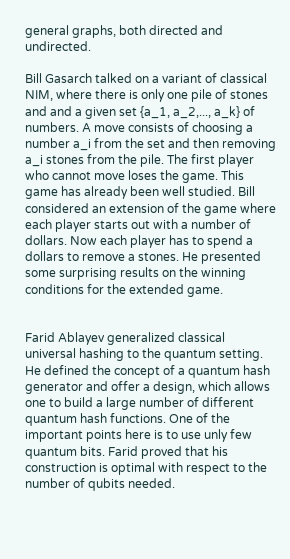general graphs, both directed and undirected.

Bill Gasarch talked on a variant of classical NIM, where there is only one pile of stones and and a given set {a_1, a_2,..., a_k} of numbers. A move consists of choosing a number a_i from the set and then removing a_i stones from the pile. The first player who cannot move loses the game. This game has already been well studied. Bill considered an extension of the game where each player starts out with a number of dollars. Now each player has to spend a dollars to remove a stones. He presented some surprising results on the winning conditions for the extended game.


Farid Ablayev generalized classical universal hashing to the quantum setting. He defined the concept of a quantum hash generator and offer a design, which allows one to build a large number of different quantum hash functions. One of the important points here is to use unly few quantum bits. Farid proved that his construction is optimal with respect to the number of qubits needed.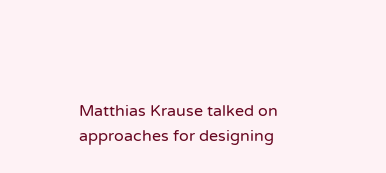Matthias Krause talked on approaches for designing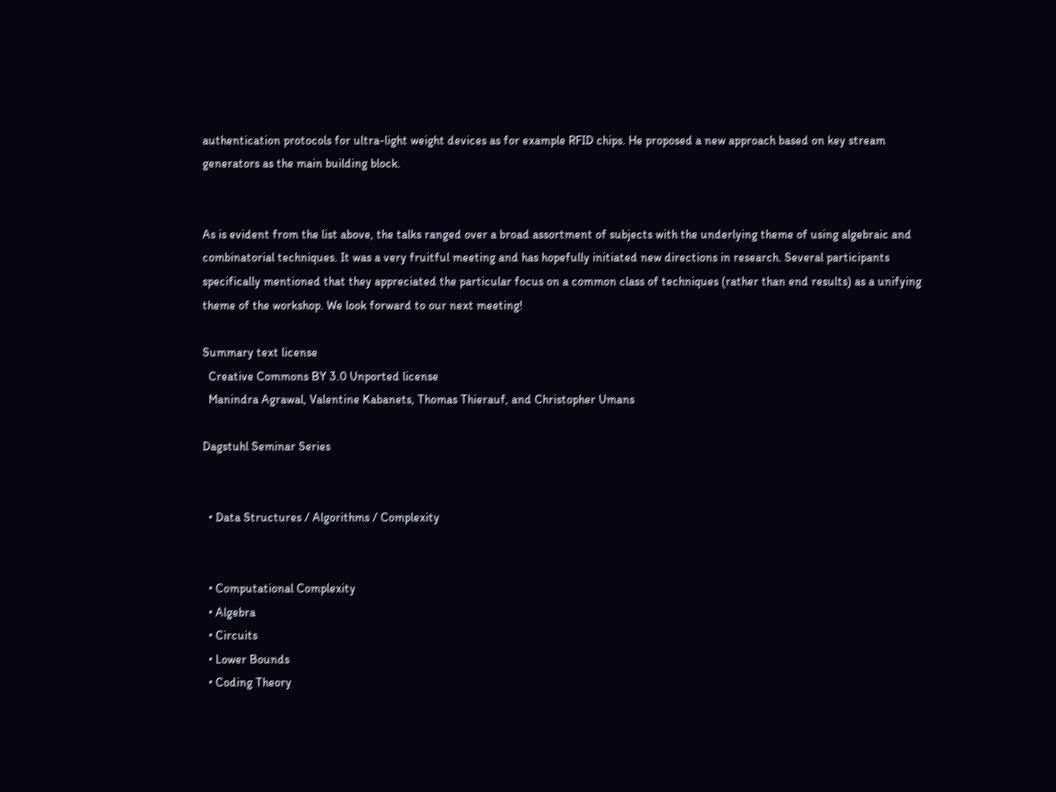authentication protocols for ultra-light weight devices as for example RFID chips. He proposed a new approach based on key stream generators as the main building block.


As is evident from the list above, the talks ranged over a broad assortment of subjects with the underlying theme of using algebraic and combinatorial techniques. It was a very fruitful meeting and has hopefully initiated new directions in research. Several participants specifically mentioned that they appreciated the particular focus on a common class of techniques (rather than end results) as a unifying theme of the workshop. We look forward to our next meeting!

Summary text license
  Creative Commons BY 3.0 Unported license
  Manindra Agrawal, Valentine Kabanets, Thomas Thierauf, and Christopher Umans

Dagstuhl Seminar Series


  • Data Structures / Algorithms / Complexity


  • Computational Complexity
  • Algebra
  • Circuits
  • Lower Bounds
  • Coding Theory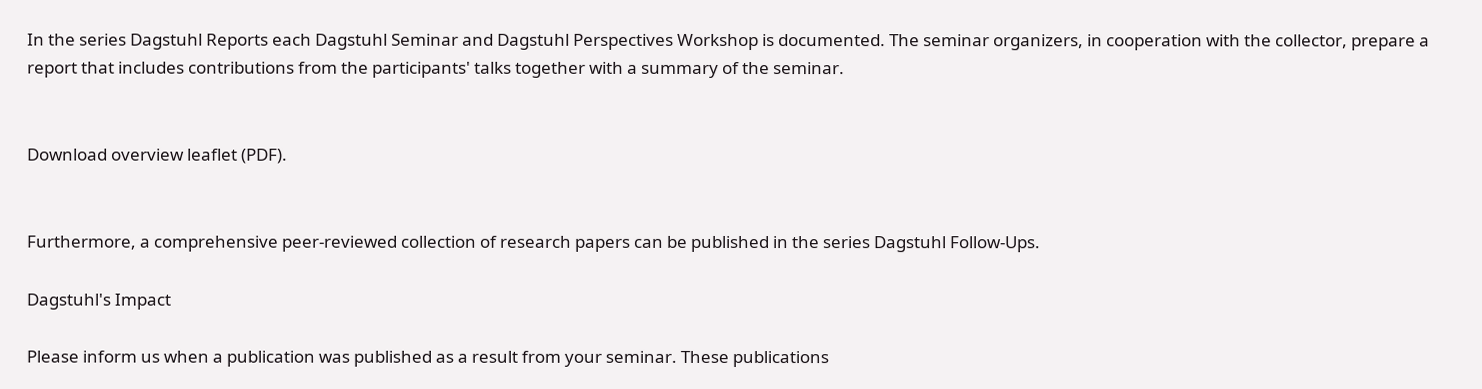In the series Dagstuhl Reports each Dagstuhl Seminar and Dagstuhl Perspectives Workshop is documented. The seminar organizers, in cooperation with the collector, prepare a report that includes contributions from the participants' talks together with a summary of the seminar.


Download overview leaflet (PDF).


Furthermore, a comprehensive peer-reviewed collection of research papers can be published in the series Dagstuhl Follow-Ups.

Dagstuhl's Impact

Please inform us when a publication was published as a result from your seminar. These publications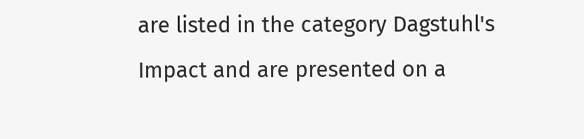are listed in the category Dagstuhl's Impact and are presented on a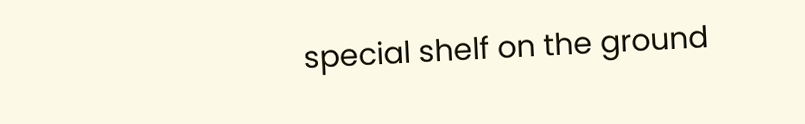special shelf on the ground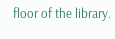floor of the library.